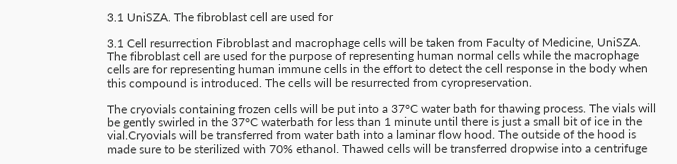3.1 UniSZA. The fibroblast cell are used for

3.1 Cell resurrection Fibroblast and macrophage cells will be taken from Faculty of Medicine, UniSZA. The fibroblast cell are used for the purpose of representing human normal cells while the macrophage cells are for representing human immune cells in the effort to detect the cell response in the body when this compound is introduced. The cells will be resurrected from cyropreservation.

The cryovials containing frozen cells will be put into a 37°C water bath for thawing process. The vials will be gently swirled in the 37°C waterbath for less than 1 minute until there is just a small bit of ice in the vial.Cryovials will be transferred from water bath into a laminar flow hood. The outside of the hood is made sure to be sterilized with 70% ethanol. Thawed cells will be transferred dropwise into a centrifuge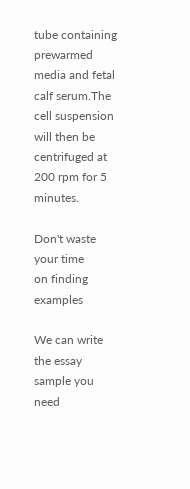tube containing prewarmed media and fetal calf serum.The cell suspension will then be centrifuged at 200 rpm for 5 minutes.

Don't waste your time
on finding examples

We can write the essay sample you need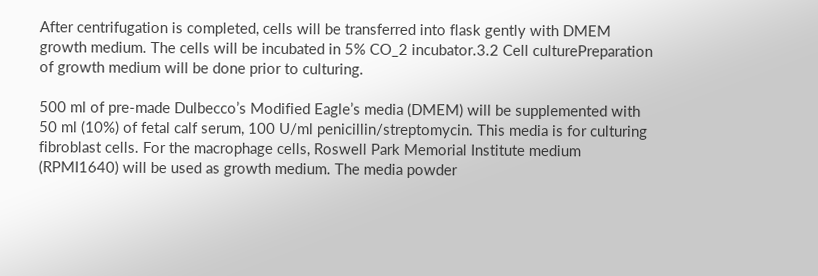After centrifugation is completed, cells will be transferred into flask gently with DMEM growth medium. The cells will be incubated in 5% CO_2 incubator.3.2 Cell culturePreparation of growth medium will be done prior to culturing.

500 ml of pre-made Dulbecco’s Modified Eagle’s media (DMEM) will be supplemented with 50 ml (10%) of fetal calf serum, 100 U/ml penicillin/streptomycin. This media is for culturing fibroblast cells. For the macrophage cells, Roswell Park Memorial Institute medium (RPMI1640) will be used as growth medium. The media powder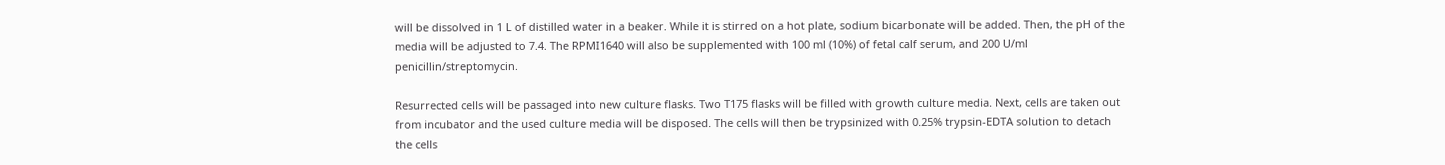will be dissolved in 1 L of distilled water in a beaker. While it is stirred on a hot plate, sodium bicarbonate will be added. Then, the pH of the media will be adjusted to 7.4. The RPMI1640 will also be supplemented with 100 ml (10%) of fetal calf serum, and 200 U/ml penicillin/streptomycin.

Resurrected cells will be passaged into new culture flasks. Two T175 flasks will be filled with growth culture media. Next, cells are taken out from incubator and the used culture media will be disposed. The cells will then be trypsinized with 0.25% trypsin-EDTA solution to detach the cells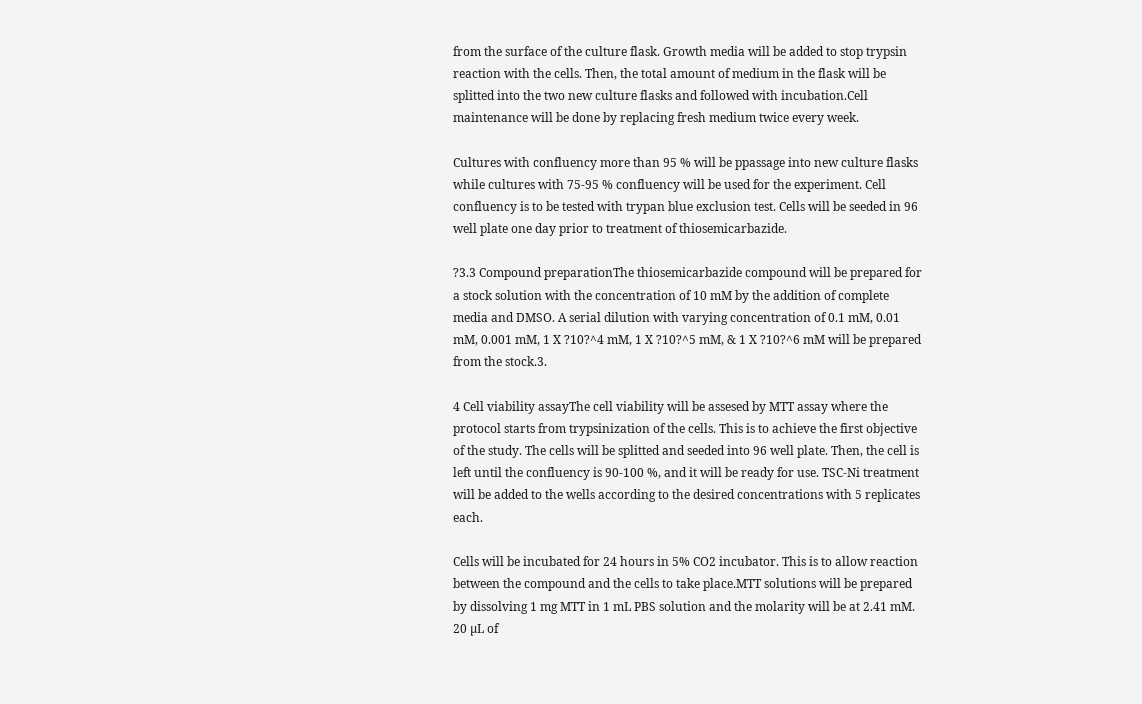from the surface of the culture flask. Growth media will be added to stop trypsin reaction with the cells. Then, the total amount of medium in the flask will be splitted into the two new culture flasks and followed with incubation.Cell maintenance will be done by replacing fresh medium twice every week.

Cultures with confluency more than 95 % will be ppassage into new culture flasks while cultures with 75-95 % confluency will be used for the experiment. Cell confluency is to be tested with trypan blue exclusion test. Cells will be seeded in 96 well plate one day prior to treatment of thiosemicarbazide.

?3.3 Compound preparationThe thiosemicarbazide compound will be prepared for a stock solution with the concentration of 10 mM by the addition of complete media and DMSO. A serial dilution with varying concentration of 0.1 mM, 0.01 mM, 0.001 mM, 1 X ?10?^4 mM, 1 X ?10?^5 mM, & 1 X ?10?^6 mM will be prepared from the stock.3.

4 Cell viability assayThe cell viability will be assesed by MTT assay where the protocol starts from trypsinization of the cells. This is to achieve the first objective of the study. The cells will be splitted and seeded into 96 well plate. Then, the cell is left until the confluency is 90-100 %, and it will be ready for use. TSC-Ni treatment will be added to the wells according to the desired concentrations with 5 replicates each.

Cells will be incubated for 24 hours in 5% CO2 incubator. This is to allow reaction between the compound and the cells to take place.MTT solutions will be prepared by dissolving 1 mg MTT in 1 mL PBS solution and the molarity will be at 2.41 mM. 20 µL of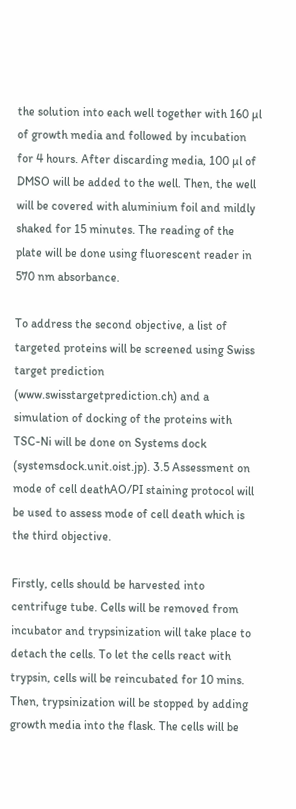the solution into each well together with 160 µl of growth media and followed by incubation for 4 hours. After discarding media, 100 µl of DMSO will be added to the well. Then, the well will be covered with aluminium foil and mildly shaked for 15 minutes. The reading of the plate will be done using fluorescent reader in 570 nm absorbance.

To address the second objective, a list of targeted proteins will be screened using Swiss target prediction (www.swisstargetprediction.ch) and a simulation of docking of the proteins with TSC-Ni will be done on Systems dock (systemsdock.unit.oist.jp). 3.5 Assessment on mode of cell deathAO/PI staining protocol will be used to assess mode of cell death which is the third objective.

Firstly, cells should be harvested into centrifuge tube. Cells will be removed from incubator and trypsinization will take place to detach the cells. To let the cells react with trypsin, cells will be reincubated for 10 mins. Then, trypsinization will be stopped by adding growth media into the flask. The cells will be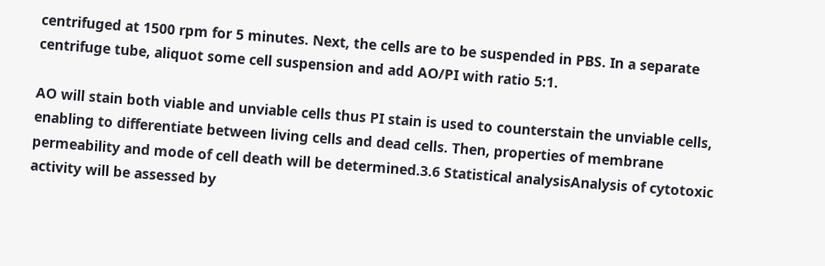centrifuged at 1500 rpm for 5 minutes. Next, the cells are to be suspended in PBS. In a separate centrifuge tube, aliquot some cell suspension and add AO/PI with ratio 5:1.

AO will stain both viable and unviable cells thus PI stain is used to counterstain the unviable cells, enabling to differentiate between living cells and dead cells. Then, properties of membrane permeability and mode of cell death will be determined.3.6 Statistical analysisAnalysis of cytotoxic activity will be assessed by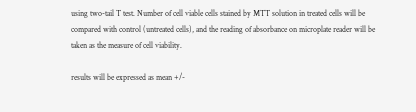using two-tail T test. Number of cell viable cells stained by MTT solution in treated cells will be compared with control (untreated cells), and the reading of absorbance on microplate reader will be taken as the measure of cell viability.

results will be expressed as mean +/-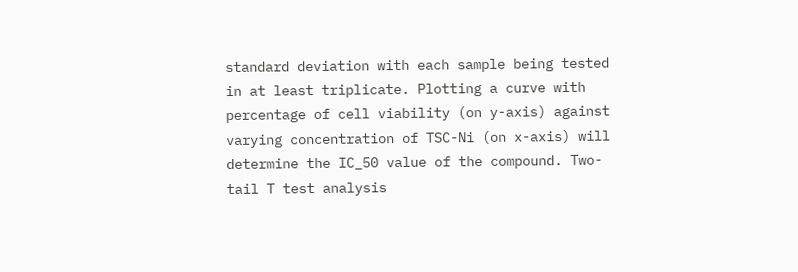standard deviation with each sample being tested in at least triplicate. Plotting a curve with percentage of cell viability (on y-axis) against varying concentration of TSC-Ni (on x-axis) will determine the IC_50 value of the compound. Two-tail T test analysis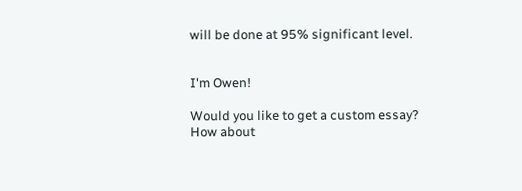will be done at 95% significant level.


I'm Owen!

Would you like to get a custom essay? How about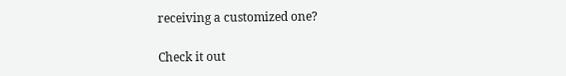receiving a customized one?

Check it out